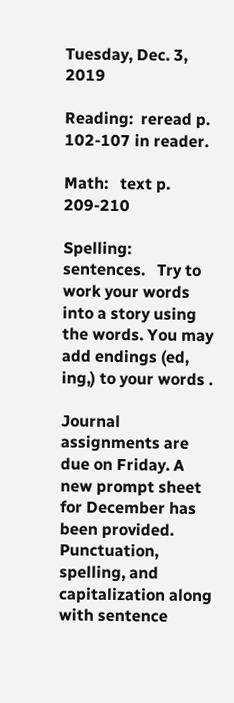Tuesday, Dec. 3, 2019

Reading:  reread p. 102-107 in reader.

Math:   text p. 209-210

Spelling:   sentences.   Try to work your words into a story using the words. You may add endings (ed, ing,) to your words .

Journal  assignments are due on Friday. A new prompt sheet for December has been provided.  Punctuation, spelling, and capitalization along with sentence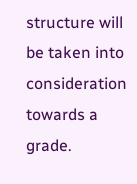structure will be taken into consideration towards a grade.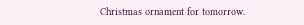Christmas ornament for tomorrow.